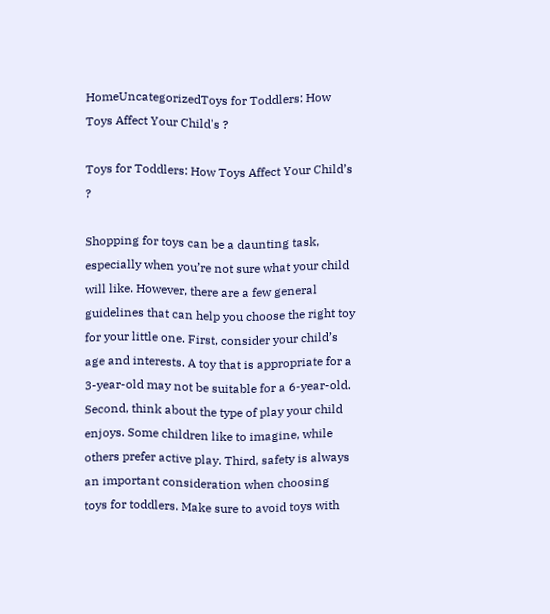HomeUncategorizedToys for Toddlers: How Toys Affect Your Child's ?

Toys for Toddlers: How Toys Affect Your Child’s ?

Shopping for toys can be a daunting task, especially when you’re not sure what your child will like. However, there are a few general guidelines that can help you choose the right toy for your little one. First, consider your child’s age and interests. A toy that is appropriate for a 3-year-old may not be suitable for a 6-year-old. Second, think about the type of play your child enjoys. Some children like to imagine, while others prefer active play. Third, safety is always an important consideration when choosing toys for toddlers. Make sure to avoid toys with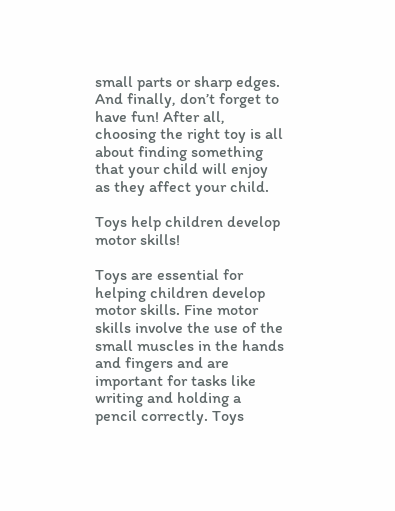small parts or sharp edges. And finally, don’t forget to have fun! After all, choosing the right toy is all about finding something that your child will enjoy as they affect your child.

Toys help children develop motor skills!

Toys are essential for helping children develop motor skills. Fine motor skills involve the use of the small muscles in the hands and fingers and are important for tasks like writing and holding a pencil correctly. Toys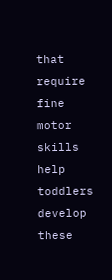that require fine motor skills help toddlers develop these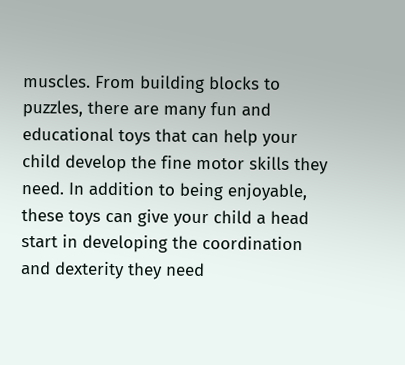muscles. From building blocks to puzzles, there are many fun and educational toys that can help your child develop the fine motor skills they need. In addition to being enjoyable, these toys can give your child a head start in developing the coordination and dexterity they need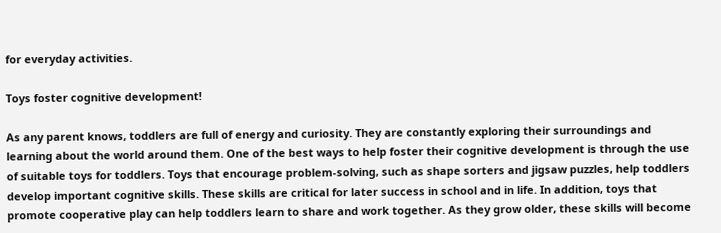for everyday activities.

Toys foster cognitive development!

As any parent knows, toddlers are full of energy and curiosity. They are constantly exploring their surroundings and learning about the world around them. One of the best ways to help foster their cognitive development is through the use of suitable toys for toddlers. Toys that encourage problem-solving, such as shape sorters and jigsaw puzzles, help toddlers develop important cognitive skills. These skills are critical for later success in school and in life. In addition, toys that promote cooperative play can help toddlers learn to share and work together. As they grow older, these skills will become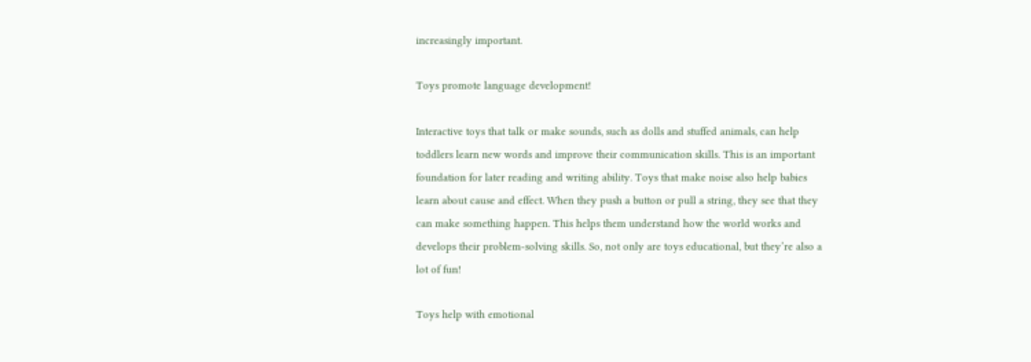increasingly important.

Toys promote language development!

Interactive toys that talk or make sounds, such as dolls and stuffed animals, can help toddlers learn new words and improve their communication skills. This is an important foundation for later reading and writing ability. Toys that make noise also help babies learn about cause and effect. When they push a button or pull a string, they see that they can make something happen. This helps them understand how the world works and develops their problem-solving skills. So, not only are toys educational, but they’re also a lot of fun!

Toys help with emotional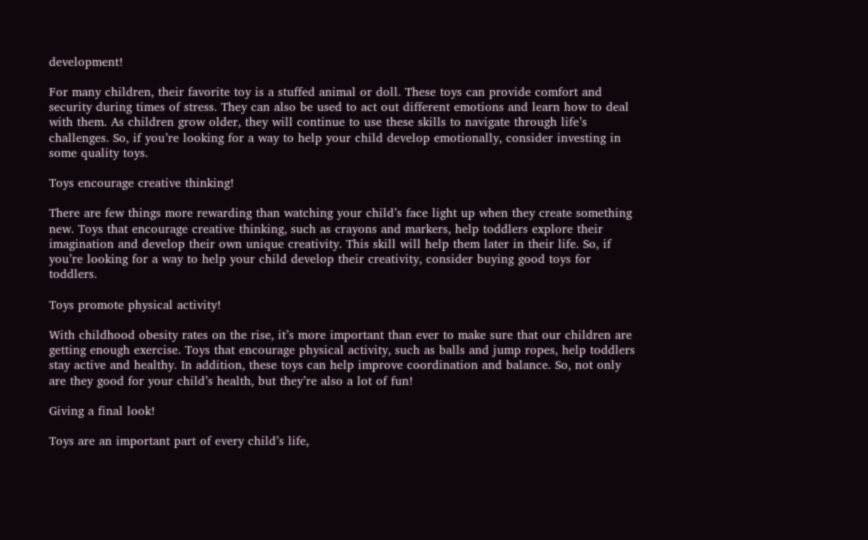development!

For many children, their favorite toy is a stuffed animal or doll. These toys can provide comfort and security during times of stress. They can also be used to act out different emotions and learn how to deal with them. As children grow older, they will continue to use these skills to navigate through life’s challenges. So, if you’re looking for a way to help your child develop emotionally, consider investing in some quality toys.

Toys encourage creative thinking!

There are few things more rewarding than watching your child’s face light up when they create something new. Toys that encourage creative thinking, such as crayons and markers, help toddlers explore their imagination and develop their own unique creativity. This skill will help them later in their life. So, if you’re looking for a way to help your child develop their creativity, consider buying good toys for toddlers.

Toys promote physical activity!

With childhood obesity rates on the rise, it’s more important than ever to make sure that our children are getting enough exercise. Toys that encourage physical activity, such as balls and jump ropes, help toddlers stay active and healthy. In addition, these toys can help improve coordination and balance. So, not only are they good for your child’s health, but they’re also a lot of fun!

Giving a final look!

Toys are an important part of every child’s life,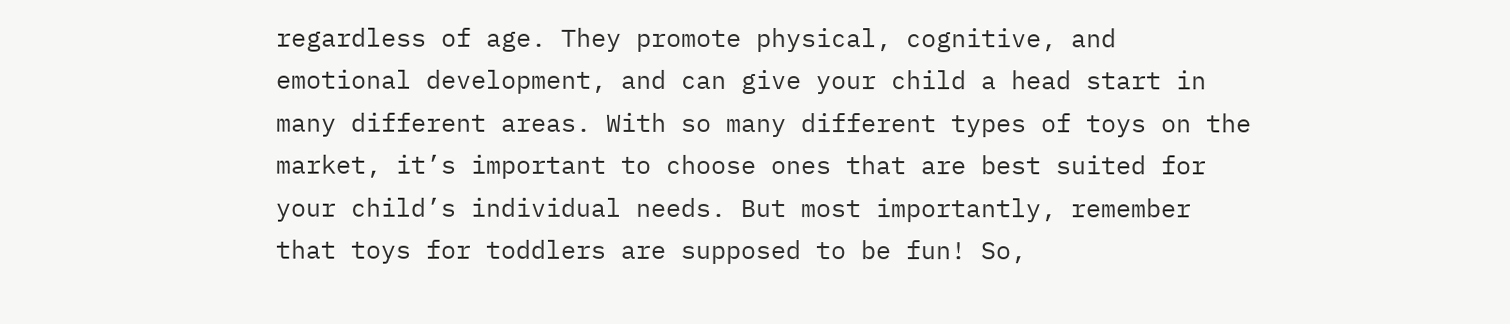regardless of age. They promote physical, cognitive, and emotional development, and can give your child a head start in many different areas. With so many different types of toys on the market, it’s important to choose ones that are best suited for your child’s individual needs. But most importantly, remember that toys for toddlers are supposed to be fun! So,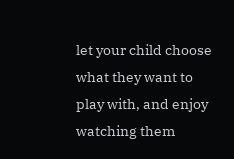let your child choose what they want to play with, and enjoy watching them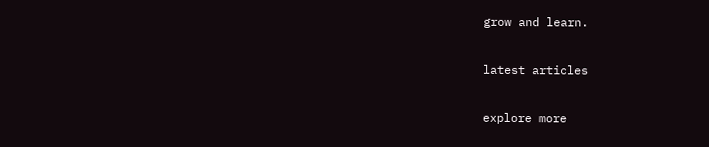grow and learn.

latest articles

explore more